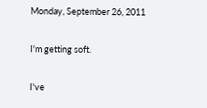Monday, September 26, 2011

I'm getting soft.

I've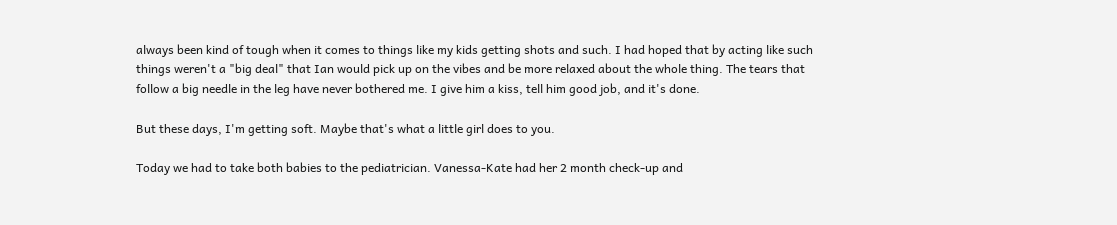always been kind of tough when it comes to things like my kids getting shots and such. I had hoped that by acting like such things weren't a "big deal" that Ian would pick up on the vibes and be more relaxed about the whole thing. The tears that follow a big needle in the leg have never bothered me. I give him a kiss, tell him good job, and it's done.

But these days, I'm getting soft. Maybe that's what a little girl does to you.

Today we had to take both babies to the pediatrician. Vanessa-Kate had her 2 month check-up and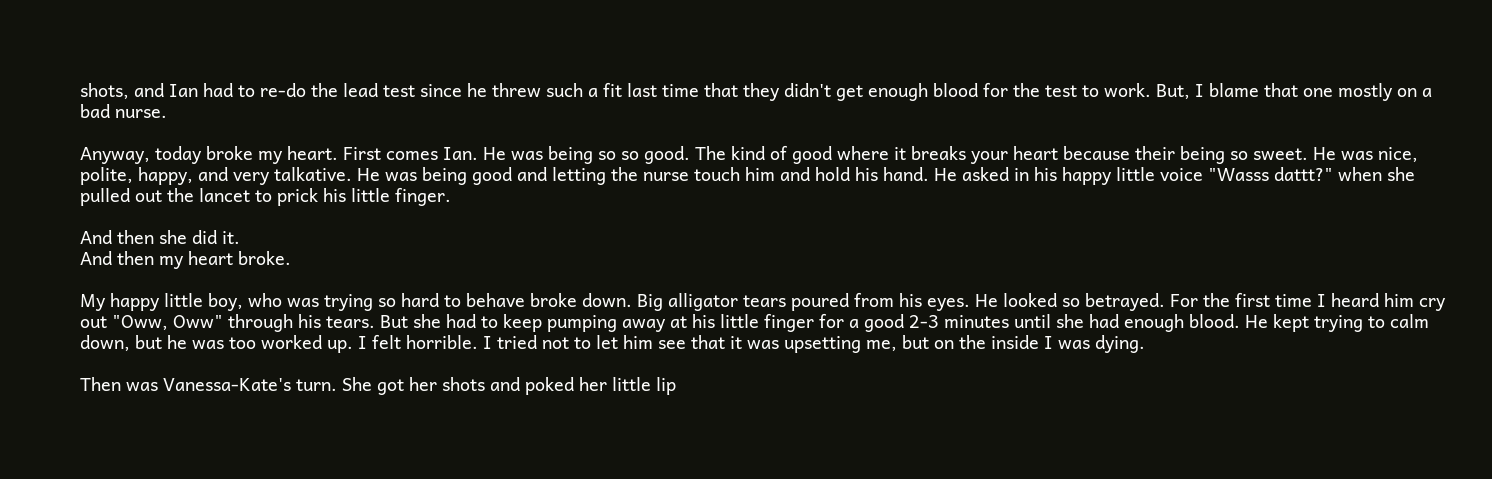shots, and Ian had to re-do the lead test since he threw such a fit last time that they didn't get enough blood for the test to work. But, I blame that one mostly on a bad nurse.

Anyway, today broke my heart. First comes Ian. He was being so so good. The kind of good where it breaks your heart because their being so sweet. He was nice, polite, happy, and very talkative. He was being good and letting the nurse touch him and hold his hand. He asked in his happy little voice "Wasss dattt?" when she pulled out the lancet to prick his little finger.

And then she did it.
And then my heart broke.

My happy little boy, who was trying so hard to behave broke down. Big alligator tears poured from his eyes. He looked so betrayed. For the first time I heard him cry out "Oww, Oww" through his tears. But she had to keep pumping away at his little finger for a good 2-3 minutes until she had enough blood. He kept trying to calm down, but he was too worked up. I felt horrible. I tried not to let him see that it was upsetting me, but on the inside I was dying.

Then was Vanessa-Kate's turn. She got her shots and poked her little lip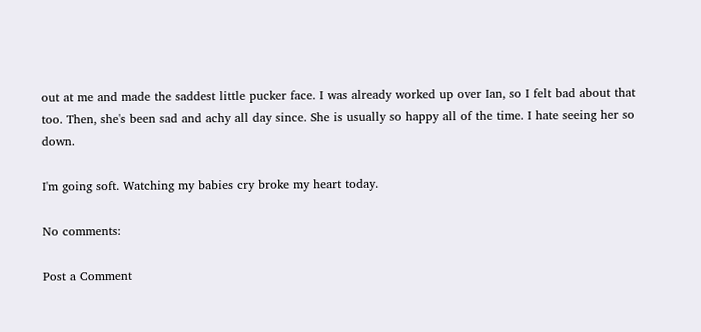out at me and made the saddest little pucker face. I was already worked up over Ian, so I felt bad about that too. Then, she's been sad and achy all day since. She is usually so happy all of the time. I hate seeing her so down.

I'm going soft. Watching my babies cry broke my heart today.

No comments:

Post a Comment